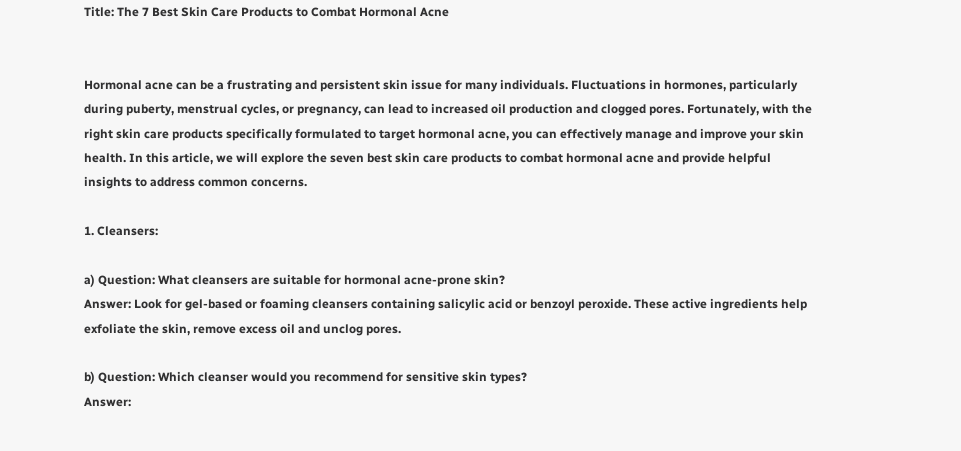Title: The 7 Best Skin Care Products to Combat Hormonal Acne


Hormonal acne can be a frustrating and persistent skin issue for many individuals. Fluctuations in hormones, particularly during puberty, menstrual cycles, or pregnancy, can lead to increased oil production and clogged pores. Fortunately, with the right skin care products specifically formulated to target hormonal acne, you can effectively manage and improve your skin health. In this article, we will explore the seven best skin care products to combat hormonal acne and provide helpful insights to address common concerns.

1. Cleansers:

a) Question: What cleansers are suitable for hormonal acne-prone skin?
Answer: Look for gel-based or foaming cleansers containing salicylic acid or benzoyl peroxide. These active ingredients help exfoliate the skin, remove excess oil and unclog pores.

b) Question: Which cleanser would you recommend for sensitive skin types?
Answer: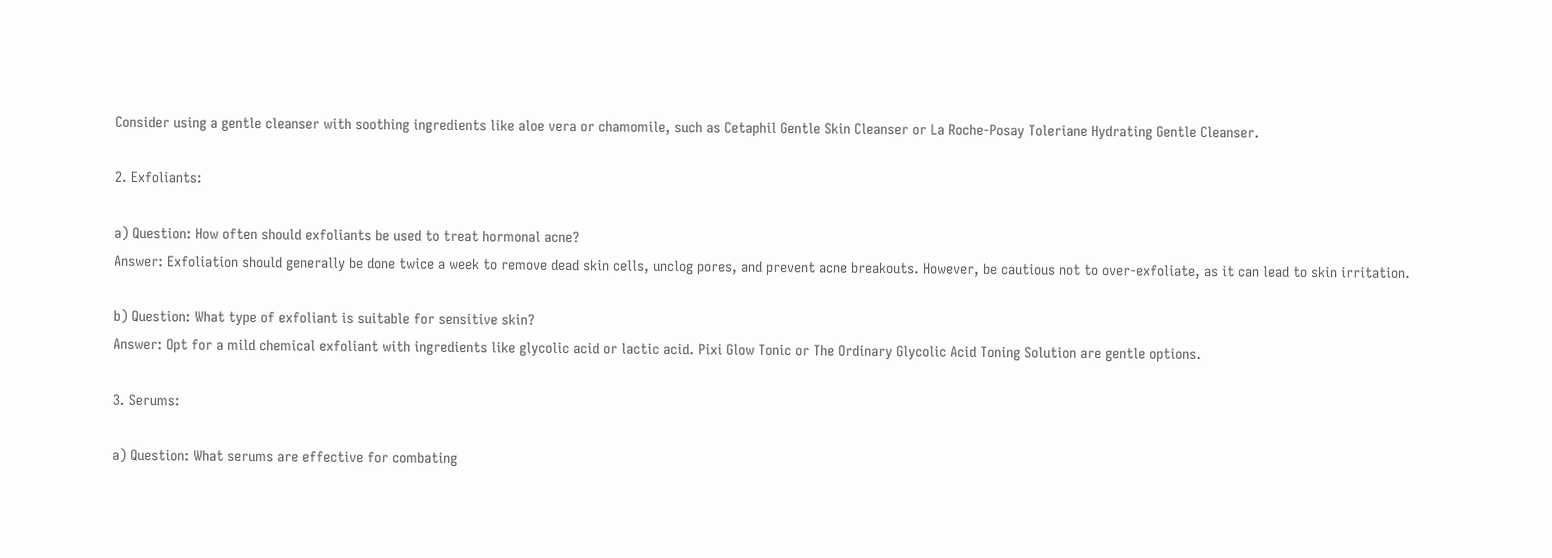Consider using a gentle cleanser with soothing ingredients like aloe vera or chamomile, such as Cetaphil Gentle Skin Cleanser or La Roche-Posay Toleriane Hydrating Gentle Cleanser.

2. Exfoliants:

a) Question: How often should exfoliants be used to treat hormonal acne?
Answer: Exfoliation should generally be done twice a week to remove dead skin cells, unclog pores, and prevent acne breakouts. However, be cautious not to over-exfoliate, as it can lead to skin irritation.

b) Question: What type of exfoliant is suitable for sensitive skin?
Answer: Opt for a mild chemical exfoliant with ingredients like glycolic acid or lactic acid. Pixi Glow Tonic or The Ordinary Glycolic Acid Toning Solution are gentle options.

3. Serums:

a) Question: What serums are effective for combating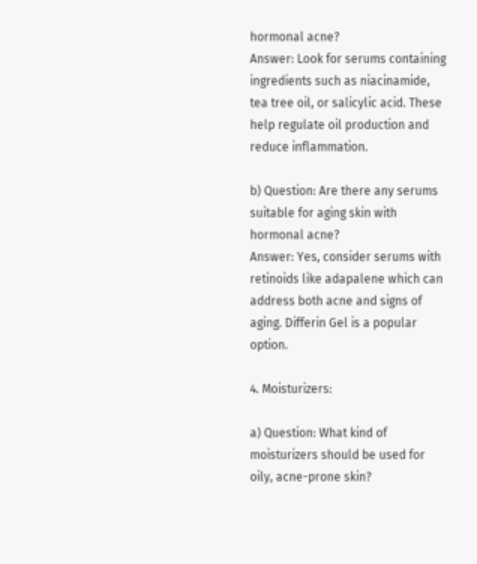hormonal acne?
Answer: Look for serums containing ingredients such as niacinamide, tea tree oil, or salicylic acid. These help regulate oil production and reduce inflammation.

b) Question: Are there any serums suitable for aging skin with hormonal acne?
Answer: Yes, consider serums with retinoids like adapalene which can address both acne and signs of aging. Differin Gel is a popular option.

4. Moisturizers:

a) Question: What kind of moisturizers should be used for oily, acne-prone skin?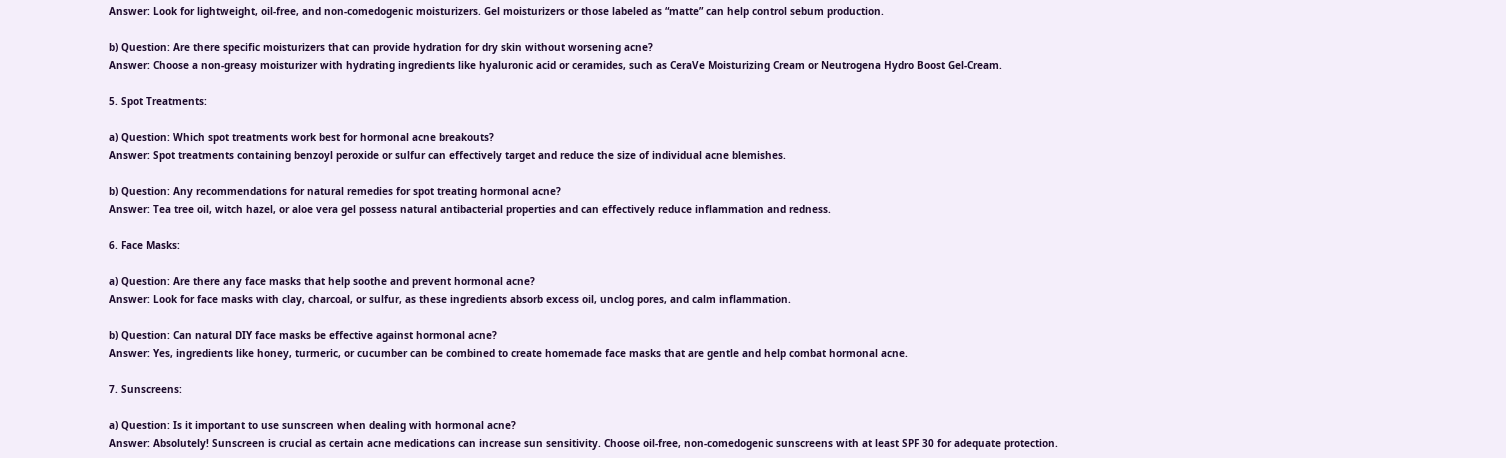Answer: Look for lightweight, oil-free, and non-comedogenic moisturizers. Gel moisturizers or those labeled as “matte” can help control sebum production.

b) Question: Are there specific moisturizers that can provide hydration for dry skin without worsening acne?
Answer: Choose a non-greasy moisturizer with hydrating ingredients like hyaluronic acid or ceramides, such as CeraVe Moisturizing Cream or Neutrogena Hydro Boost Gel-Cream.

5. Spot Treatments:

a) Question: Which spot treatments work best for hormonal acne breakouts?
Answer: Spot treatments containing benzoyl peroxide or sulfur can effectively target and reduce the size of individual acne blemishes.

b) Question: Any recommendations for natural remedies for spot treating hormonal acne?
Answer: Tea tree oil, witch hazel, or aloe vera gel possess natural antibacterial properties and can effectively reduce inflammation and redness.

6. Face Masks:

a) Question: Are there any face masks that help soothe and prevent hormonal acne?
Answer: Look for face masks with clay, charcoal, or sulfur, as these ingredients absorb excess oil, unclog pores, and calm inflammation.

b) Question: Can natural DIY face masks be effective against hormonal acne?
Answer: Yes, ingredients like honey, turmeric, or cucumber can be combined to create homemade face masks that are gentle and help combat hormonal acne.

7. Sunscreens:

a) Question: Is it important to use sunscreen when dealing with hormonal acne?
Answer: Absolutely! Sunscreen is crucial as certain acne medications can increase sun sensitivity. Choose oil-free, non-comedogenic sunscreens with at least SPF 30 for adequate protection.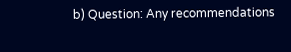b) Question: Any recommendations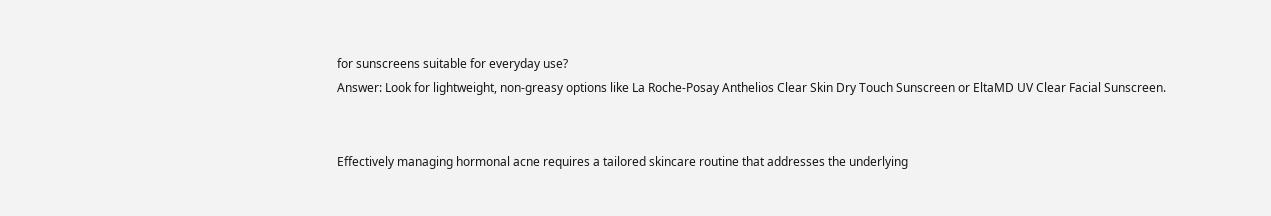for sunscreens suitable for everyday use?
Answer: Look for lightweight, non-greasy options like La Roche-Posay Anthelios Clear Skin Dry Touch Sunscreen or EltaMD UV Clear Facial Sunscreen.


Effectively managing hormonal acne requires a tailored skincare routine that addresses the underlying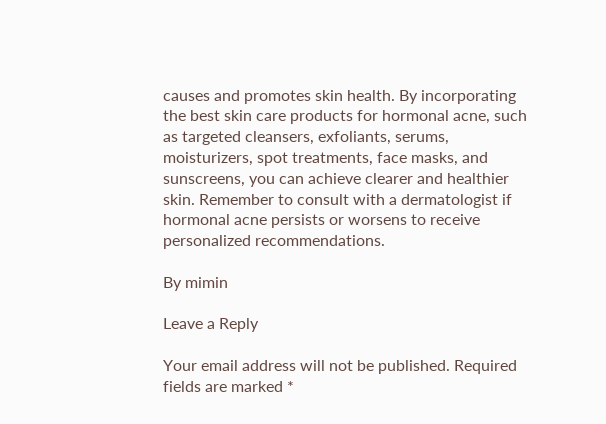causes and promotes skin health. By incorporating the best skin care products for hormonal acne, such as targeted cleansers, exfoliants, serums, moisturizers, spot treatments, face masks, and sunscreens, you can achieve clearer and healthier skin. Remember to consult with a dermatologist if hormonal acne persists or worsens to receive personalized recommendations.

By mimin

Leave a Reply

Your email address will not be published. Required fields are marked *